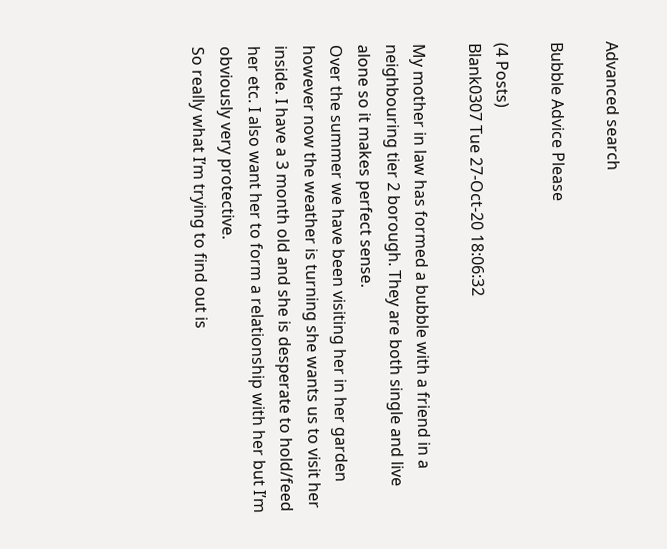Advanced search

Bubble Advice Please

(4 Posts)
Blank0307 Tue 27-Oct-20 18:06:32

My mother in law has formed a bubble with a friend in a neighbouring tier 2 borough. They are both single and live alone so it makes perfect sense.
Over the summer we have been visiting her in her garden however now the weather is turning she wants us to visit her inside. I have a 3 month old and she is desperate to hold/feed her etc. I also want her to form a relationship with her but I’m obviously very protective.
So really what I’m trying to find out is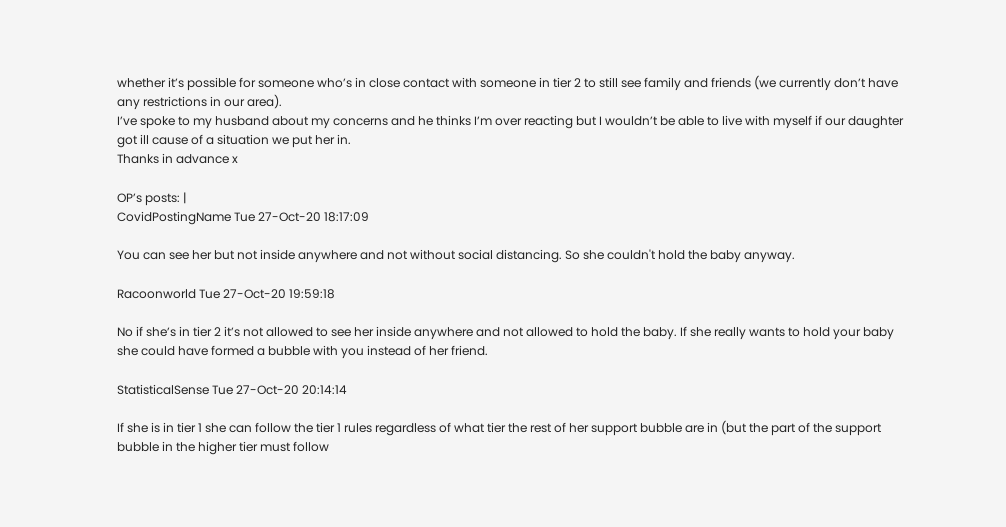whether it’s possible for someone who’s in close contact with someone in tier 2 to still see family and friends (we currently don’t have any restrictions in our area).
I’ve spoke to my husband about my concerns and he thinks I’m over reacting but I wouldn’t be able to live with myself if our daughter got ill cause of a situation we put her in.
Thanks in advance x

OP’s posts: |
CovidPostingName Tue 27-Oct-20 18:17:09

You can see her but not inside anywhere and not without social distancing. So she couldn't hold the baby anyway.

Racoonworld Tue 27-Oct-20 19:59:18

No if she’s in tier 2 it’s not allowed to see her inside anywhere and not allowed to hold the baby. If she really wants to hold your baby she could have formed a bubble with you instead of her friend.

StatisticalSense Tue 27-Oct-20 20:14:14

If she is in tier 1 she can follow the tier 1 rules regardless of what tier the rest of her support bubble are in (but the part of the support bubble in the higher tier must follow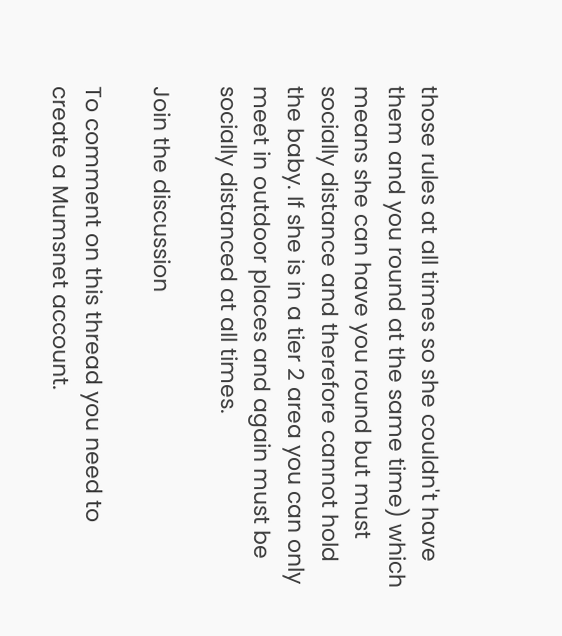those rules at all times so she couldn't have them and you round at the same time) which means she can have you round but must socially distance and therefore cannot hold the baby. If she is in a tier 2 area you can only meet in outdoor places and again must be socially distanced at all times.

Join the discussion

To comment on this thread you need to create a Mumsnet account.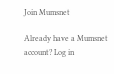Join Mumsnet

Already have a Mumsnet account? Log in